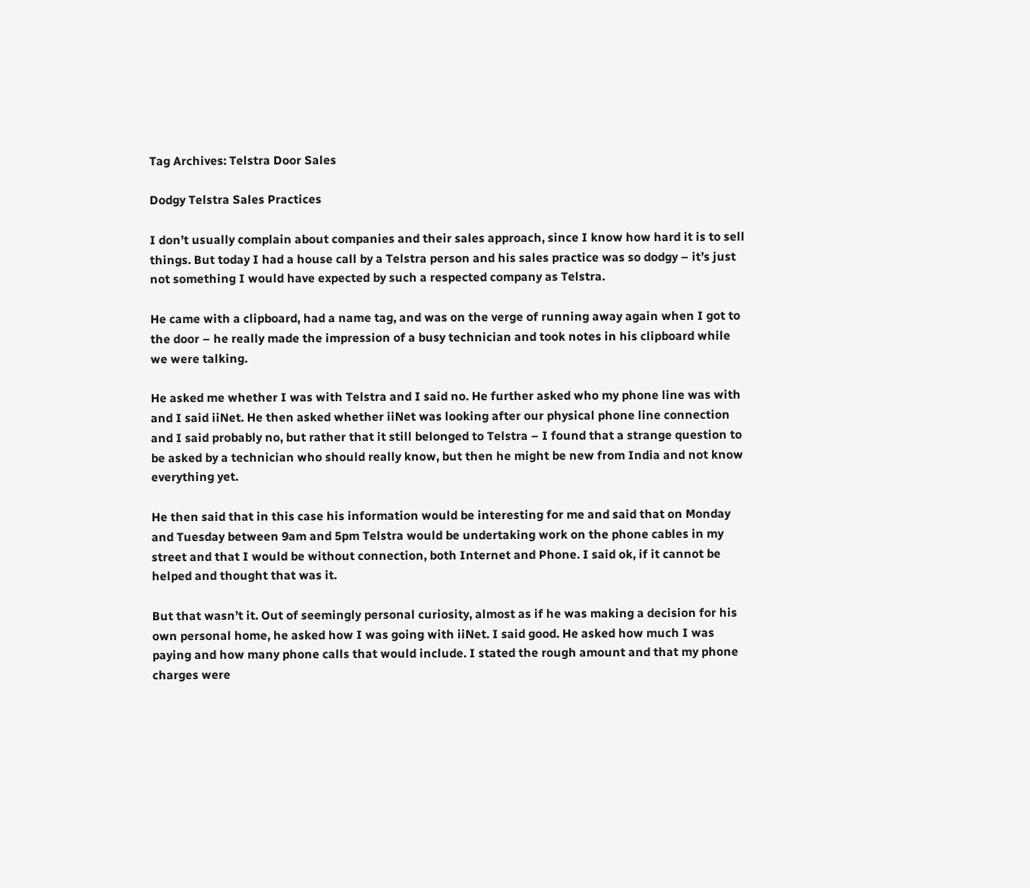Tag Archives: Telstra Door Sales

Dodgy Telstra Sales Practices

I don’t usually complain about companies and their sales approach, since I know how hard it is to sell things. But today I had a house call by a Telstra person and his sales practice was so dodgy – it’s just not something I would have expected by such a respected company as Telstra.

He came with a clipboard, had a name tag, and was on the verge of running away again when I got to the door – he really made the impression of a busy technician and took notes in his clipboard while we were talking.

He asked me whether I was with Telstra and I said no. He further asked who my phone line was with and I said iiNet. He then asked whether iiNet was looking after our physical phone line connection and I said probably no, but rather that it still belonged to Telstra – I found that a strange question to be asked by a technician who should really know, but then he might be new from India and not know everything yet.

He then said that in this case his information would be interesting for me and said that on Monday and Tuesday between 9am and 5pm Telstra would be undertaking work on the phone cables in my street and that I would be without connection, both Internet and Phone. I said ok, if it cannot be helped and thought that was it.

But that wasn’t it. Out of seemingly personal curiosity, almost as if he was making a decision for his own personal home, he asked how I was going with iiNet. I said good. He asked how much I was paying and how many phone calls that would include. I stated the rough amount and that my phone charges were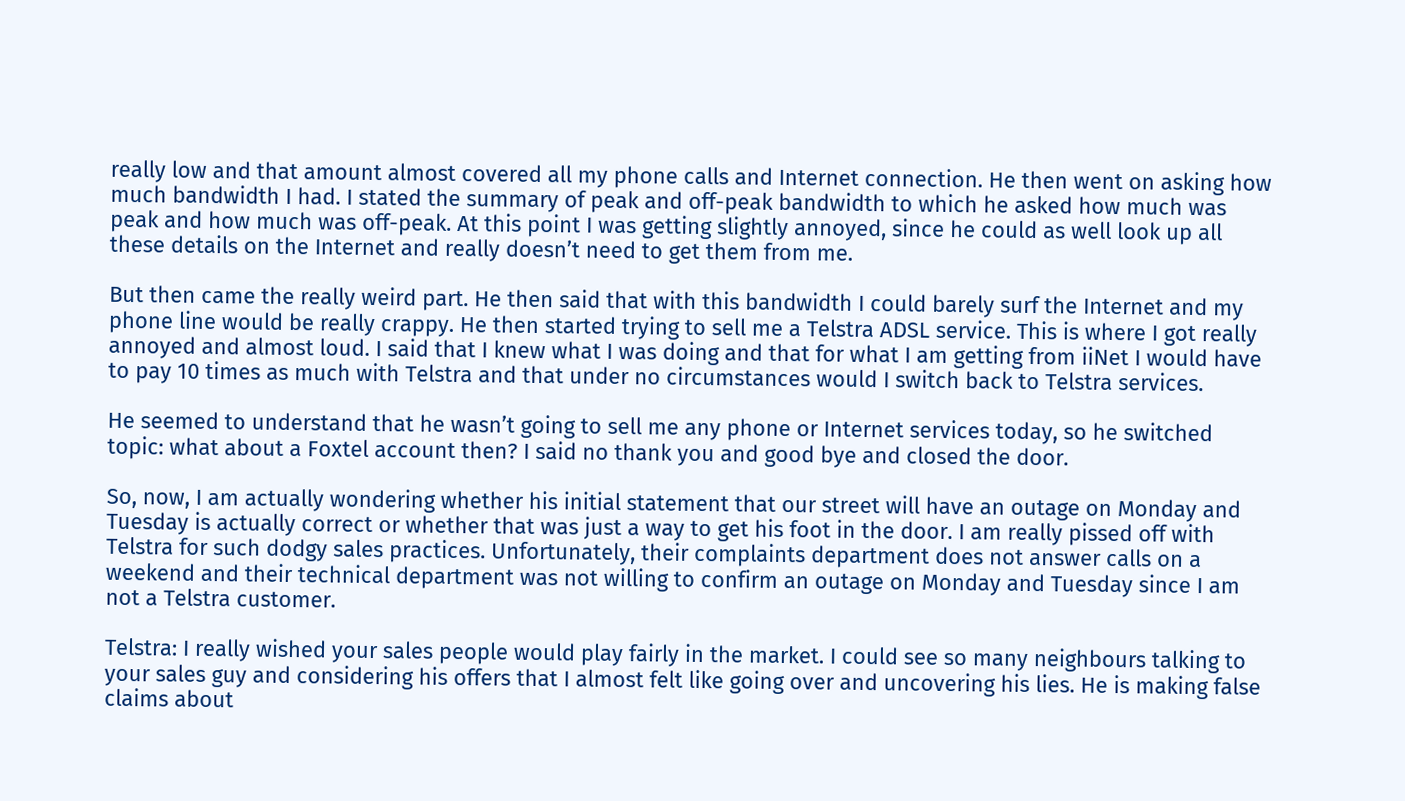really low and that amount almost covered all my phone calls and Internet connection. He then went on asking how much bandwidth I had. I stated the summary of peak and off-peak bandwidth to which he asked how much was peak and how much was off-peak. At this point I was getting slightly annoyed, since he could as well look up all these details on the Internet and really doesn’t need to get them from me.

But then came the really weird part. He then said that with this bandwidth I could barely surf the Internet and my phone line would be really crappy. He then started trying to sell me a Telstra ADSL service. This is where I got really annoyed and almost loud. I said that I knew what I was doing and that for what I am getting from iiNet I would have to pay 10 times as much with Telstra and that under no circumstances would I switch back to Telstra services.

He seemed to understand that he wasn’t going to sell me any phone or Internet services today, so he switched topic: what about a Foxtel account then? I said no thank you and good bye and closed the door.

So, now, I am actually wondering whether his initial statement that our street will have an outage on Monday and Tuesday is actually correct or whether that was just a way to get his foot in the door. I am really pissed off with Telstra for such dodgy sales practices. Unfortunately, their complaints department does not answer calls on a weekend and their technical department was not willing to confirm an outage on Monday and Tuesday since I am not a Telstra customer.

Telstra: I really wished your sales people would play fairly in the market. I could see so many neighbours talking to your sales guy and considering his offers that I almost felt like going over and uncovering his lies. He is making false claims about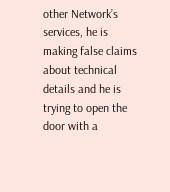other Network’s services, he is making false claims about technical details and he is trying to open the door with a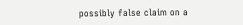possibly false claim on a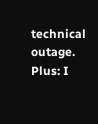technical outage. Plus: I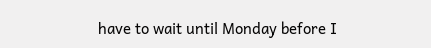have to wait until Monday before I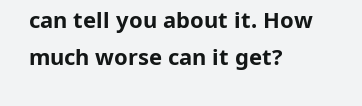can tell you about it. How much worse can it get?